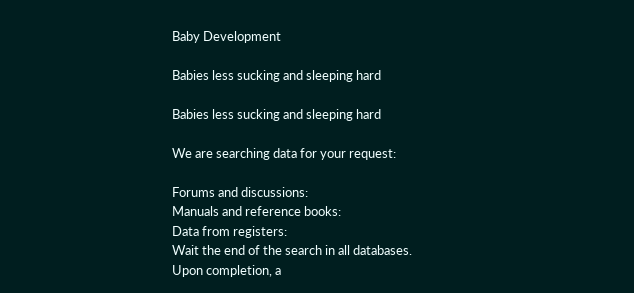Baby Development

Babies less sucking and sleeping hard

Babies less sucking and sleeping hard

We are searching data for your request:

Forums and discussions:
Manuals and reference books:
Data from registers:
Wait the end of the search in all databases.
Upon completion, a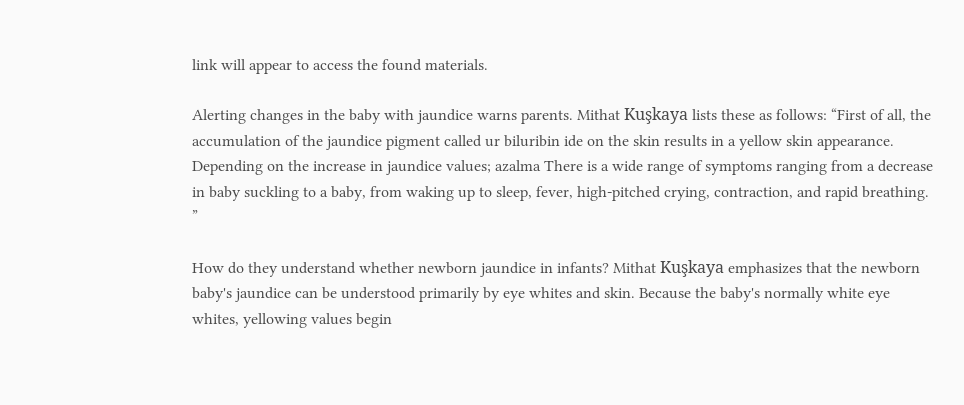link will appear to access the found materials.

Alerting changes in the baby with jaundice warns parents. Mithat Kuşkaya lists these as follows: “First of all, the accumulation of the jaundice pigment called ur biluribin ide on the skin results in a yellow skin appearance. Depending on the increase in jaundice values; azalma There is a wide range of symptoms ranging from a decrease in baby suckling to a baby, from waking up to sleep, fever, high-pitched crying, contraction, and rapid breathing. ”

How do they understand whether newborn jaundice in infants? Mithat Kuşkaya emphasizes that the newborn baby's jaundice can be understood primarily by eye whites and skin. Because the baby's normally white eye whites, yellowing values begin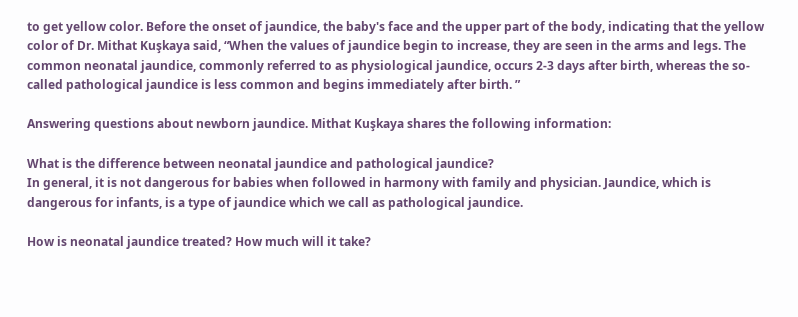to get yellow color. Before the onset of jaundice, the baby's face and the upper part of the body, indicating that the yellow color of Dr. Mithat Kuşkaya said, “When the values of jaundice begin to increase, they are seen in the arms and legs. The common neonatal jaundice, commonly referred to as physiological jaundice, occurs 2-3 days after birth, whereas the so-called pathological jaundice is less common and begins immediately after birth. ”

Answering questions about newborn jaundice. Mithat Kuşkaya shares the following information:

What is the difference between neonatal jaundice and pathological jaundice?
In general, it is not dangerous for babies when followed in harmony with family and physician. Jaundice, which is dangerous for infants, is a type of jaundice which we call as pathological jaundice.

How is neonatal jaundice treated? How much will it take?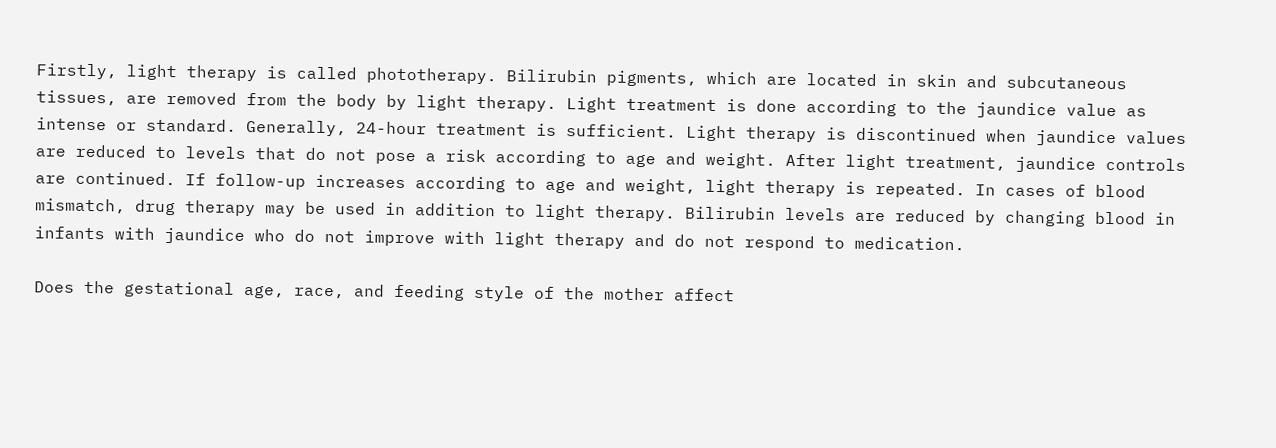Firstly, light therapy is called phototherapy. Bilirubin pigments, which are located in skin and subcutaneous tissues, are removed from the body by light therapy. Light treatment is done according to the jaundice value as intense or standard. Generally, 24-hour treatment is sufficient. Light therapy is discontinued when jaundice values are reduced to levels that do not pose a risk according to age and weight. After light treatment, jaundice controls are continued. If follow-up increases according to age and weight, light therapy is repeated. In cases of blood mismatch, drug therapy may be used in addition to light therapy. Bilirubin levels are reduced by changing blood in infants with jaundice who do not improve with light therapy and do not respond to medication.

Does the gestational age, race, and feeding style of the mother affect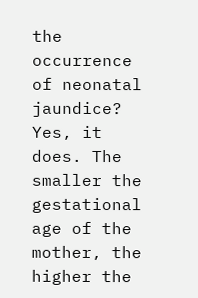the occurrence of neonatal jaundice?
Yes, it does. The smaller the gestational age of the mother, the higher the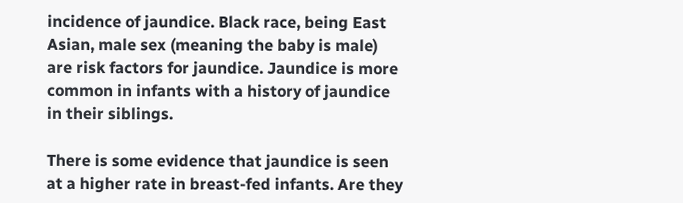incidence of jaundice. Black race, being East Asian, male sex (meaning the baby is male) are risk factors for jaundice. Jaundice is more common in infants with a history of jaundice in their siblings.

There is some evidence that jaundice is seen at a higher rate in breast-fed infants. Are they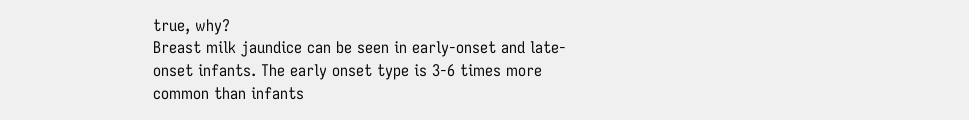true, why?
Breast milk jaundice can be seen in early-onset and late-onset infants. The early onset type is 3-6 times more common than infants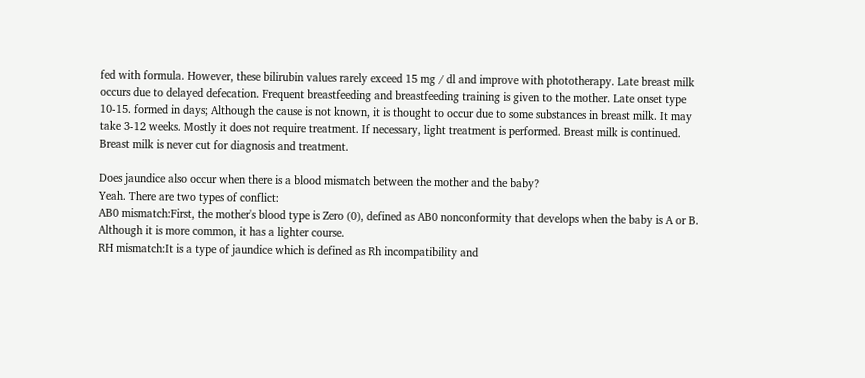fed with formula. However, these bilirubin values rarely exceed 15 mg / dl and improve with phototherapy. Late breast milk occurs due to delayed defecation. Frequent breastfeeding and breastfeeding training is given to the mother. Late onset type 10-15. formed in days; Although the cause is not known, it is thought to occur due to some substances in breast milk. It may take 3-12 weeks. Mostly it does not require treatment. If necessary, light treatment is performed. Breast milk is continued. Breast milk is never cut for diagnosis and treatment.

Does jaundice also occur when there is a blood mismatch between the mother and the baby?
Yeah. There are two types of conflict:
AB0 mismatch:First, the mother's blood type is Zero (0), defined as AB0 nonconformity that develops when the baby is A or B. Although it is more common, it has a lighter course.
RH mismatch:It is a type of jaundice which is defined as Rh incompatibility and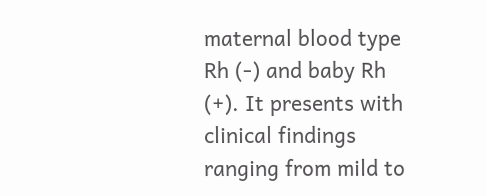maternal blood type Rh (-) and baby Rh (+). It presents with clinical findings ranging from mild to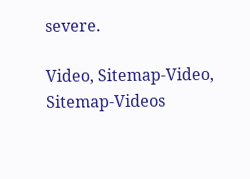severe.

Video, Sitemap-Video, Sitemap-Videos